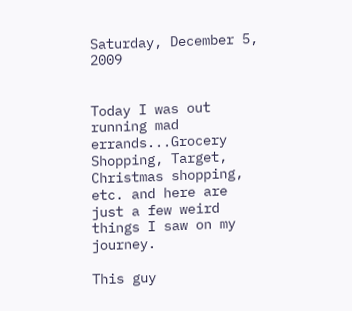Saturday, December 5, 2009


Today I was out running mad errands...Grocery Shopping, Target, Christmas shopping, etc. and here are just a few weird things I saw on my journey.

This guy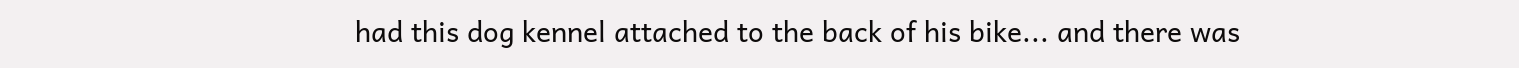had this dog kennel attached to the back of his bike... and there was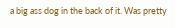a big ass dog in the back of it. Was pretty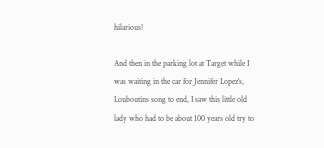hilarious!

And then in the parking lot at Target while I was waiting in the car for Jennifer Lopez's, Louboutins song to end, I saw this little old lady who had to be about 100 years old try to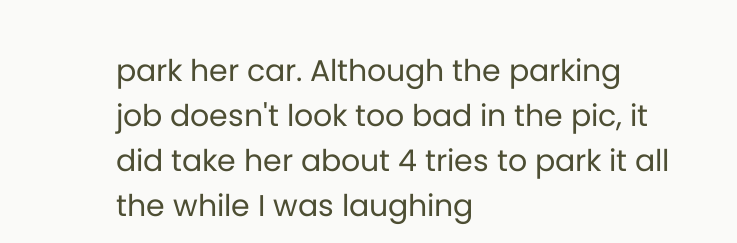park her car. Although the parking job doesn't look too bad in the pic, it did take her about 4 tries to park it all the while I was laughing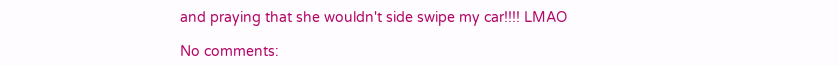and praying that she wouldn't side swipe my car!!!! LMAO

No comments: